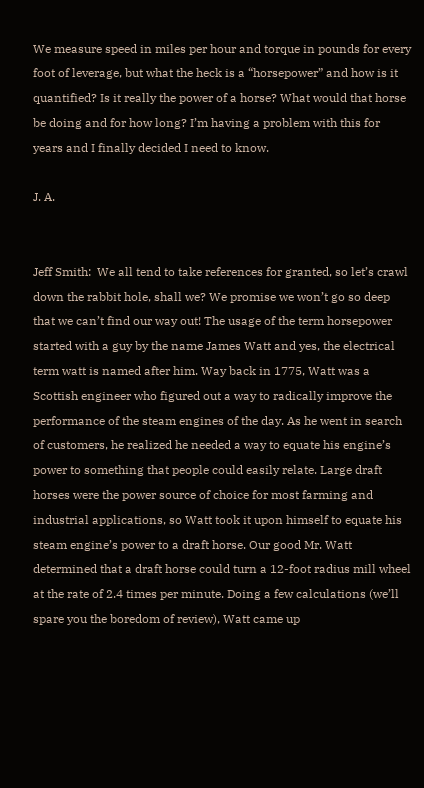We measure speed in miles per hour and torque in pounds for every foot of leverage, but what the heck is a “horsepower” and how is it quantified? Is it really the power of a horse? What would that horse be doing and for how long? I’m having a problem with this for years and I finally decided I need to know.

J. A.


Jeff Smith:  We all tend to take references for granted, so let’s crawl down the rabbit hole, shall we? We promise we won’t go so deep that we can’t find our way out! The usage of the term horsepower started with a guy by the name James Watt and yes, the electrical term watt is named after him. Way back in 1775, Watt was a Scottish engineer who figured out a way to radically improve the performance of the steam engines of the day. As he went in search of customers, he realized he needed a way to equate his engine’s power to something that people could easily relate. Large draft horses were the power source of choice for most farming and industrial applications, so Watt took it upon himself to equate his steam engine’s power to a draft horse. Our good Mr. Watt determined that a draft horse could turn a 12-foot radius mill wheel at the rate of 2.4 times per minute. Doing a few calculations (we’ll spare you the boredom of review), Watt came up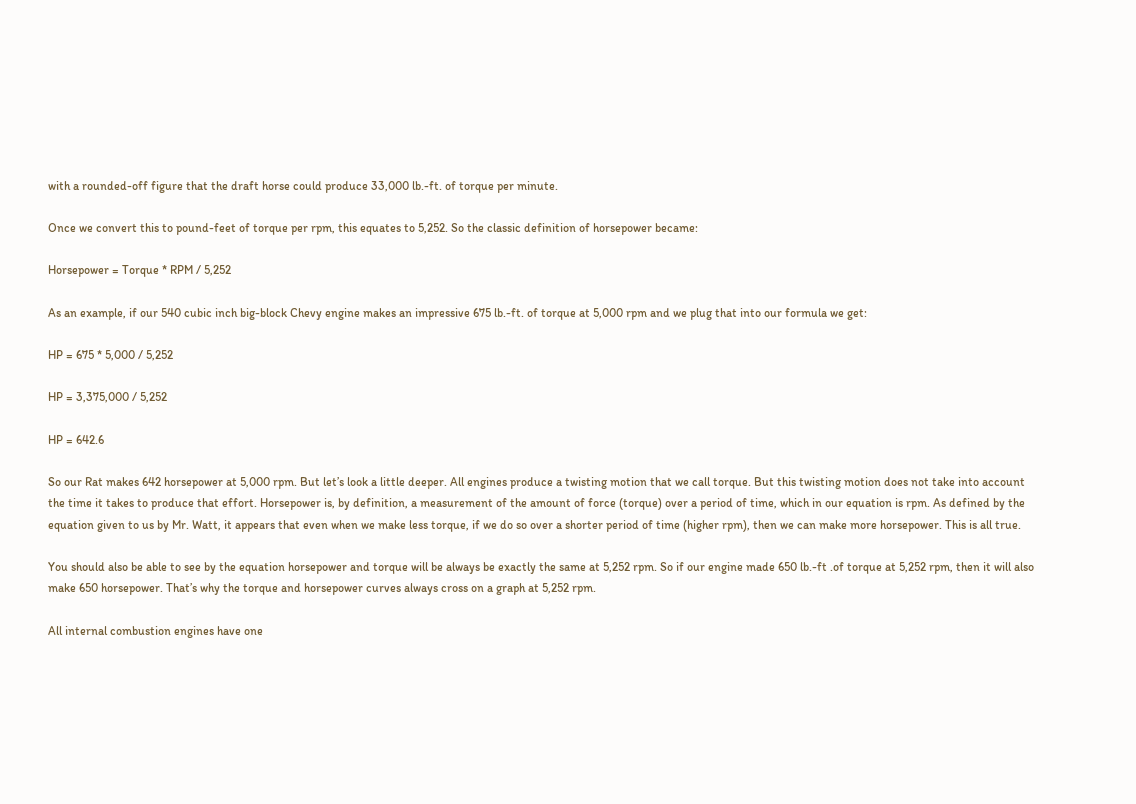with a rounded-off figure that the draft horse could produce 33,000 lb.-ft. of torque per minute.

Once we convert this to pound-feet of torque per rpm, this equates to 5,252. So the classic definition of horsepower became:

Horsepower = Torque * RPM / 5,252

As an example, if our 540 cubic inch big-block Chevy engine makes an impressive 675 lb.-ft. of torque at 5,000 rpm and we plug that into our formula we get:

HP = 675 * 5,000 / 5,252

HP = 3,375,000 / 5,252

HP = 642.6

So our Rat makes 642 horsepower at 5,000 rpm. But let’s look a little deeper. All engines produce a twisting motion that we call torque. But this twisting motion does not take into account the time it takes to produce that effort. Horsepower is, by definition, a measurement of the amount of force (torque) over a period of time, which in our equation is rpm. As defined by the equation given to us by Mr. Watt, it appears that even when we make less torque, if we do so over a shorter period of time (higher rpm), then we can make more horsepower. This is all true.

You should also be able to see by the equation horsepower and torque will be always be exactly the same at 5,252 rpm. So if our engine made 650 lb.-ft .of torque at 5,252 rpm, then it will also make 650 horsepower. That’s why the torque and horsepower curves always cross on a graph at 5,252 rpm.

All internal combustion engines have one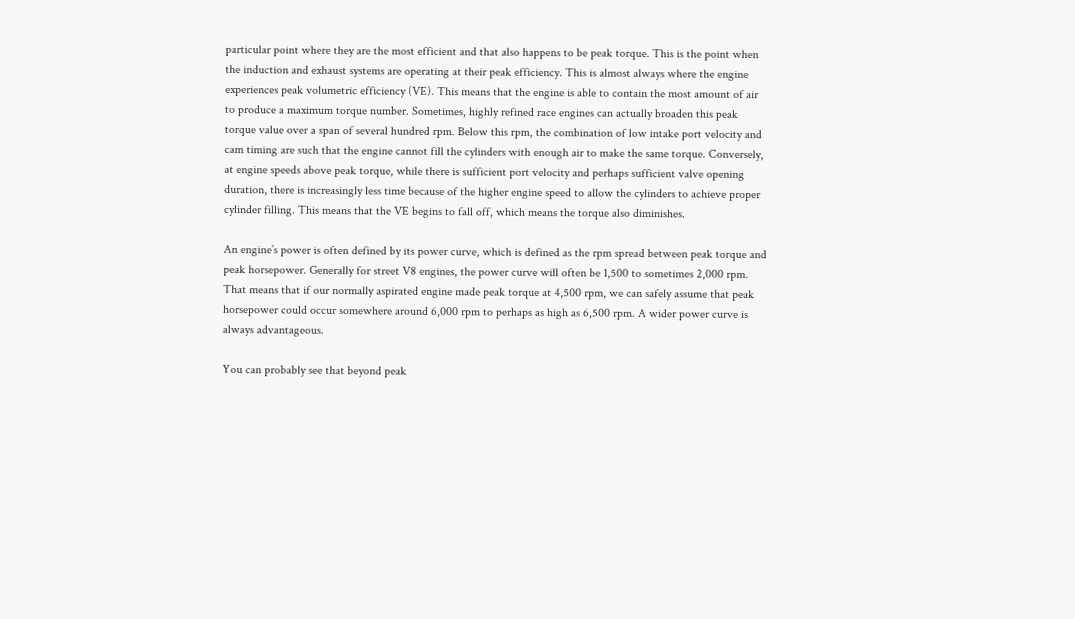particular point where they are the most efficient and that also happens to be peak torque. This is the point when the induction and exhaust systems are operating at their peak efficiency. This is almost always where the engine experiences peak volumetric efficiency (VE). This means that the engine is able to contain the most amount of air to produce a maximum torque number. Sometimes, highly refined race engines can actually broaden this peak torque value over a span of several hundred rpm. Below this rpm, the combination of low intake port velocity and cam timing are such that the engine cannot fill the cylinders with enough air to make the same torque. Conversely, at engine speeds above peak torque, while there is sufficient port velocity and perhaps sufficient valve opening duration, there is increasingly less time because of the higher engine speed to allow the cylinders to achieve proper cylinder filling. This means that the VE begins to fall off, which means the torque also diminishes.

An engine’s power is often defined by its power curve, which is defined as the rpm spread between peak torque and peak horsepower. Generally for street V8 engines, the power curve will often be 1,500 to sometimes 2,000 rpm. That means that if our normally aspirated engine made peak torque at 4,500 rpm, we can safely assume that peak horsepower could occur somewhere around 6,000 rpm to perhaps as high as 6,500 rpm. A wider power curve is always advantageous.

You can probably see that beyond peak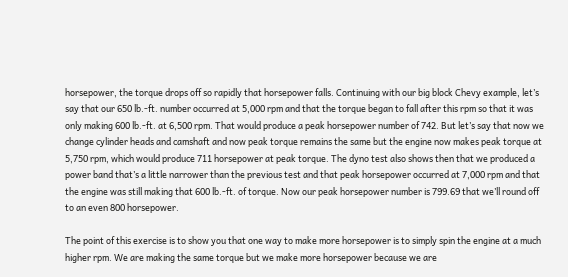horsepower, the torque drops off so rapidly that horsepower falls. Continuing with our big block Chevy example, let’s say that our 650 lb.-ft. number occurred at 5,000 rpm and that the torque began to fall after this rpm so that it was only making 600 lb.-ft. at 6,500 rpm. That would produce a peak horsepower number of 742. But let’s say that now we change cylinder heads and camshaft and now peak torque remains the same but the engine now makes peak torque at 5,750 rpm, which would produce 711 horsepower at peak torque. The dyno test also shows then that we produced a power band that’s a little narrower than the previous test and that peak horsepower occurred at 7,000 rpm and that the engine was still making that 600 lb.-ft. of torque. Now our peak horsepower number is 799.69 that we’ll round off to an even 800 horsepower.

The point of this exercise is to show you that one way to make more horsepower is to simply spin the engine at a much higher rpm. We are making the same torque but we make more horsepower because we are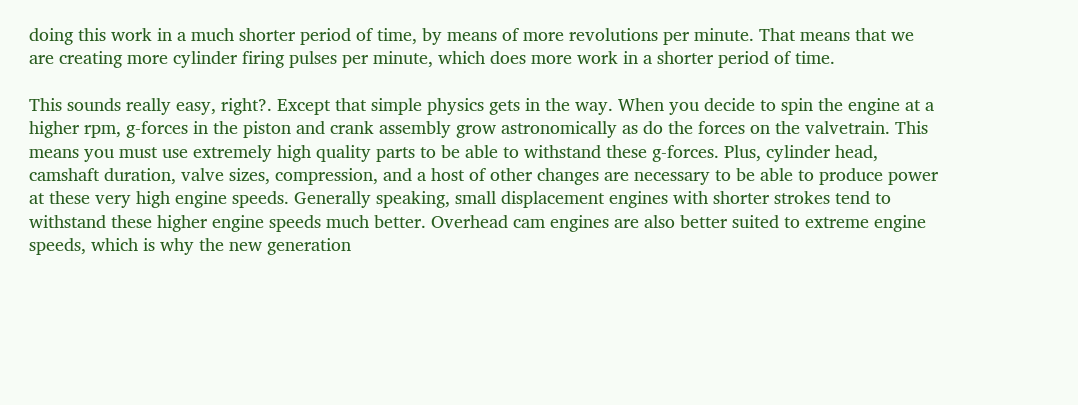doing this work in a much shorter period of time, by means of more revolutions per minute. That means that we are creating more cylinder firing pulses per minute, which does more work in a shorter period of time.

This sounds really easy, right?. Except that simple physics gets in the way. When you decide to spin the engine at a higher rpm, g-forces in the piston and crank assembly grow astronomically as do the forces on the valvetrain. This means you must use extremely high quality parts to be able to withstand these g-forces. Plus, cylinder head, camshaft duration, valve sizes, compression, and a host of other changes are necessary to be able to produce power at these very high engine speeds. Generally speaking, small displacement engines with shorter strokes tend to withstand these higher engine speeds much better. Overhead cam engines are also better suited to extreme engine speeds, which is why the new generation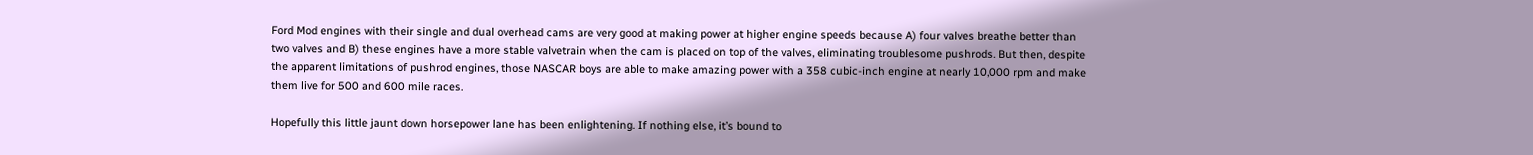Ford Mod engines with their single and dual overhead cams are very good at making power at higher engine speeds because A) four valves breathe better than two valves and B) these engines have a more stable valvetrain when the cam is placed on top of the valves, eliminating troublesome pushrods. But then, despite the apparent limitations of pushrod engines, those NASCAR boys are able to make amazing power with a 358 cubic-inch engine at nearly 10,000 rpm and make them live for 500 and 600 mile races.

Hopefully this little jaunt down horsepower lane has been enlightening. If nothing else, it’s bound to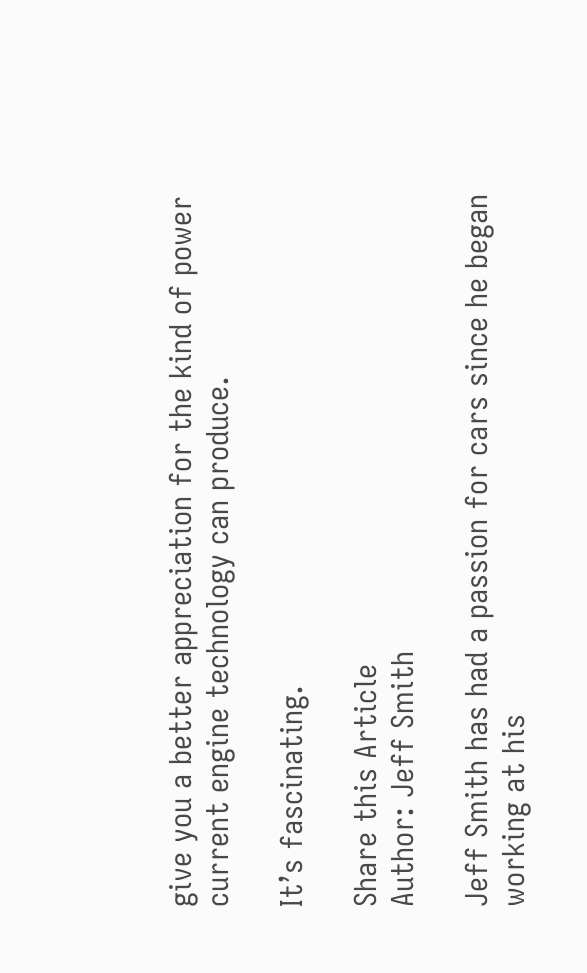give you a better appreciation for the kind of power current engine technology can produce.

It’s fascinating.

Share this Article
Author: Jeff Smith

Jeff Smith has had a passion for cars since he began working at his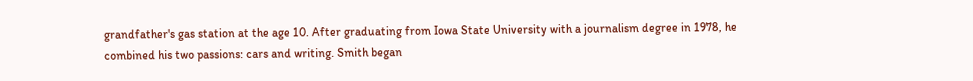grandfather's gas station at the age 10. After graduating from Iowa State University with a journalism degree in 1978, he combined his two passions: cars and writing. Smith began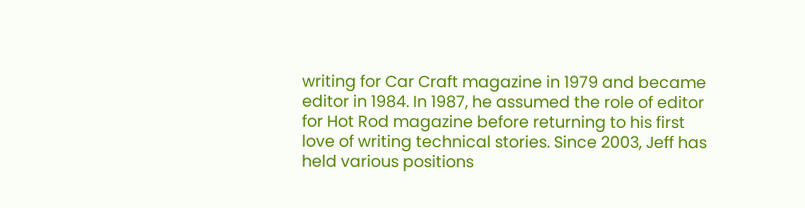writing for Car Craft magazine in 1979 and became editor in 1984. In 1987, he assumed the role of editor for Hot Rod magazine before returning to his first love of writing technical stories. Since 2003, Jeff has held various positions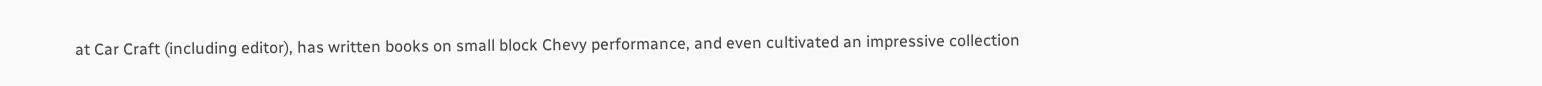at Car Craft (including editor), has written books on small block Chevy performance, and even cultivated an impressive collection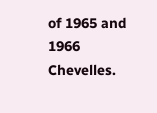of 1965 and 1966 Chevelles.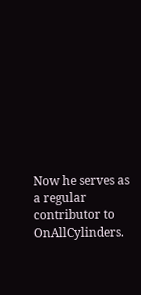Now he serves as a regular contributor to OnAllCylinders.